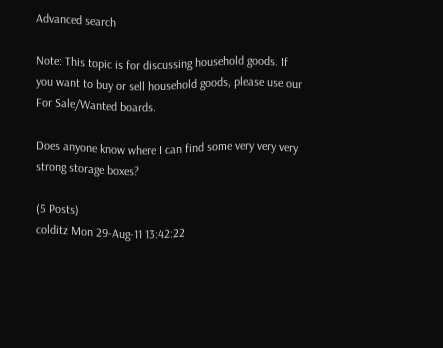Advanced search

Note: This topic is for discussing household goods. If you want to buy or sell household goods, please use our For Sale/Wanted boards.

Does anyone know where I can find some very very very strong storage boxes?

(5 Posts)
colditz Mon 29-Aug-11 13:42:22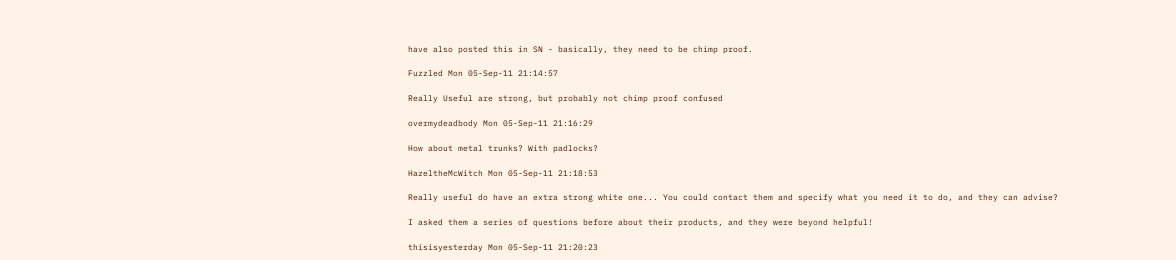have also posted this in SN - basically, they need to be chimp proof.

Fuzzled Mon 05-Sep-11 21:14:57

Really Useful are strong, but probably not chimp proof confused

overmydeadbody Mon 05-Sep-11 21:16:29

How about metal trunks? With padlocks?

HazeltheMcWitch Mon 05-Sep-11 21:18:53

Really useful do have an extra strong white one... You could contact them and specify what you need it to do, and they can advise?

I asked them a series of questions before about their products, and they were beyond helpful!

thisisyesterday Mon 05-Sep-11 21:20:23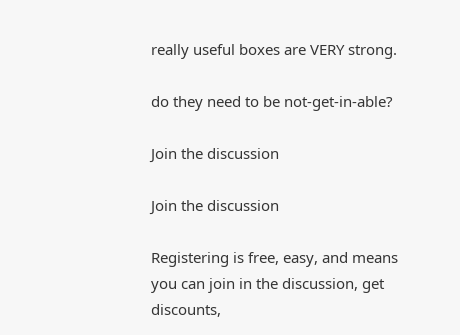really useful boxes are VERY strong.

do they need to be not-get-in-able?

Join the discussion

Join the discussion

Registering is free, easy, and means you can join in the discussion, get discounts,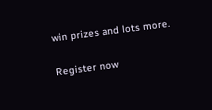win prizes and lots more.

Register now